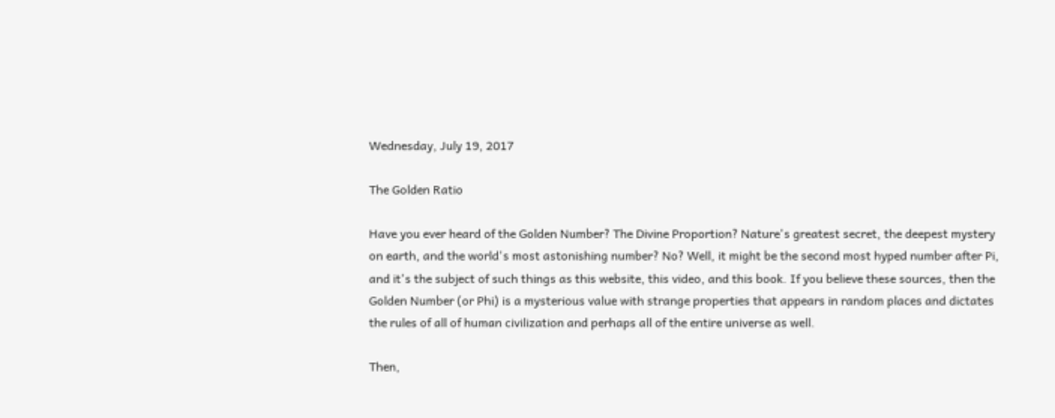Wednesday, July 19, 2017

The Golden Ratio

Have you ever heard of the Golden Number? The Divine Proportion? Nature's greatest secret, the deepest mystery on earth, and the world's most astonishing number? No? Well, it might be the second most hyped number after Pi, and it's the subject of such things as this website, this video, and this book. If you believe these sources, then the Golden Number (or Phi) is a mysterious value with strange properties that appears in random places and dictates the rules of all of human civilization and perhaps all of the entire universe as well.

Then,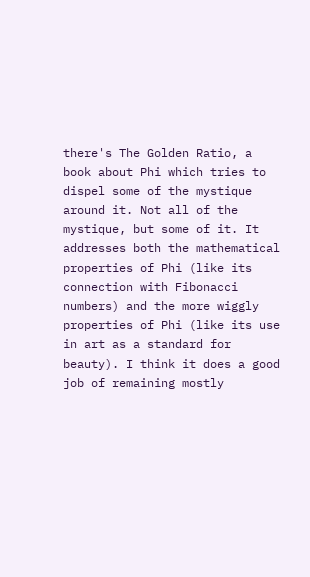there's The Golden Ratio, a book about Phi which tries to dispel some of the mystique around it. Not all of the mystique, but some of it. It addresses both the mathematical properties of Phi (like its connection with Fibonacci numbers) and the more wiggly properties of Phi (like its use in art as a standard for beauty). I think it does a good job of remaining mostly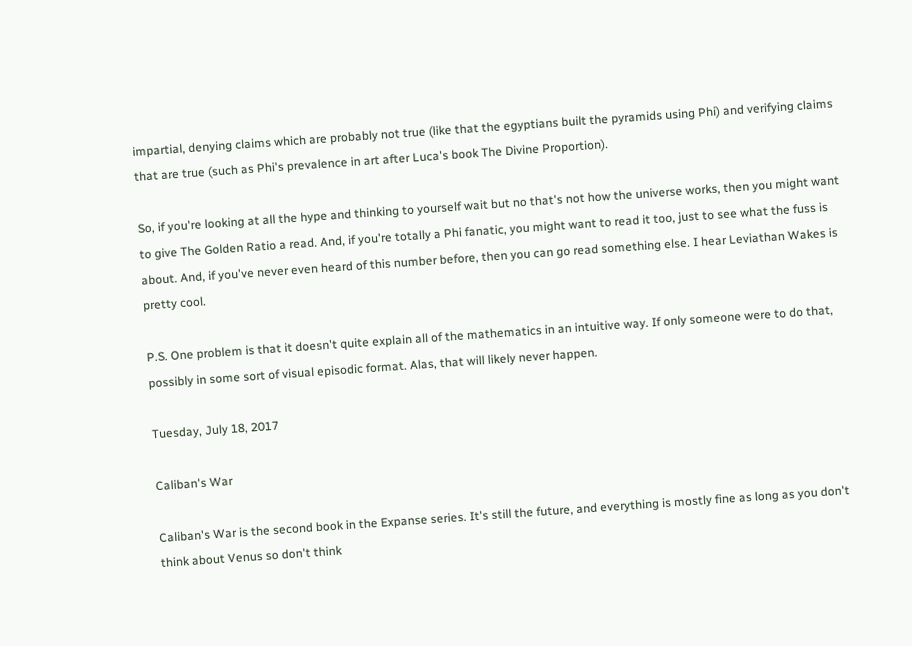impartial, denying claims which are probably not true (like that the egyptians built the pyramids using Phi) and verifying claims that are true (such as Phi's prevalence in art after Luca's book The Divine Proportion).

So, if you're looking at all the hype and thinking to yourself wait but no that's not how the universe works, then you might want to give The Golden Ratio a read. And, if you're totally a Phi fanatic, you might want to read it too, just to see what the fuss is about. And, if you've never even heard of this number before, then you can go read something else. I hear Leviathan Wakes is pretty cool.

P.S. One problem is that it doesn't quite explain all of the mathematics in an intuitive way. If only someone were to do that, possibly in some sort of visual episodic format. Alas, that will likely never happen.

Tuesday, July 18, 2017

Caliban's War

Caliban's War is the second book in the Expanse series. It's still the future, and everything is mostly fine as long as you don't think about Venus so don't think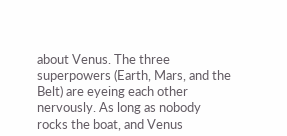about Venus. The three superpowers (Earth, Mars, and the Belt) are eyeing each other nervously. As long as nobody rocks the boat, and Venus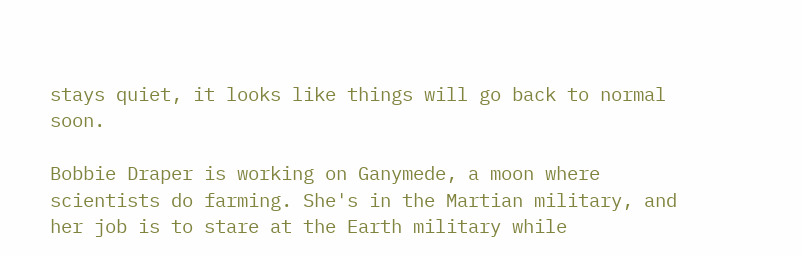stays quiet, it looks like things will go back to normal soon.

Bobbie Draper is working on Ganymede, a moon where scientists do farming. She's in the Martian military, and her job is to stare at the Earth military while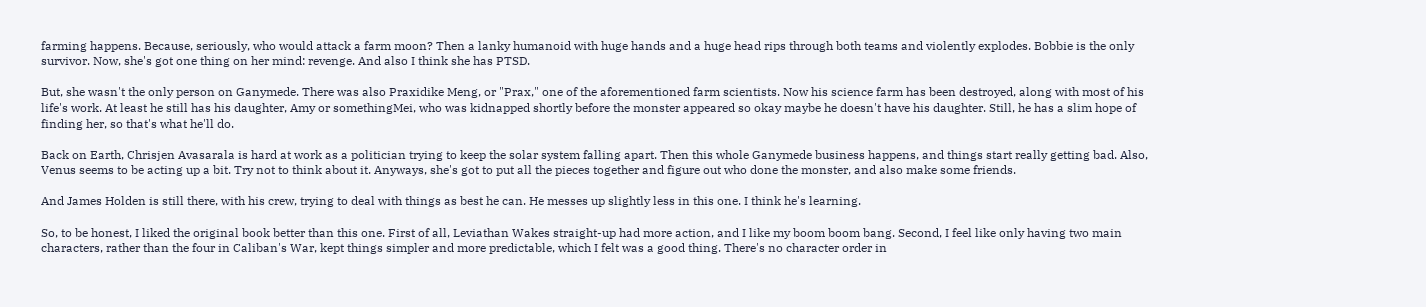farming happens. Because, seriously, who would attack a farm moon? Then a lanky humanoid with huge hands and a huge head rips through both teams and violently explodes. Bobbie is the only survivor. Now, she's got one thing on her mind: revenge. And also I think she has PTSD.

But, she wasn't the only person on Ganymede. There was also Praxidike Meng, or "Prax," one of the aforementioned farm scientists. Now his science farm has been destroyed, along with most of his life's work. At least he still has his daughter, Amy or somethingMei, who was kidnapped shortly before the monster appeared so okay maybe he doesn't have his daughter. Still, he has a slim hope of finding her, so that's what he'll do.

Back on Earth, Chrisjen Avasarala is hard at work as a politician trying to keep the solar system falling apart. Then this whole Ganymede business happens, and things start really getting bad. Also, Venus seems to be acting up a bit. Try not to think about it. Anyways, she's got to put all the pieces together and figure out who done the monster, and also make some friends.

And James Holden is still there, with his crew, trying to deal with things as best he can. He messes up slightly less in this one. I think he's learning.

So, to be honest, I liked the original book better than this one. First of all, Leviathan Wakes straight-up had more action, and I like my boom boom bang. Second, I feel like only having two main characters, rather than the four in Caliban's War, kept things simpler and more predictable, which I felt was a good thing. There's no character order in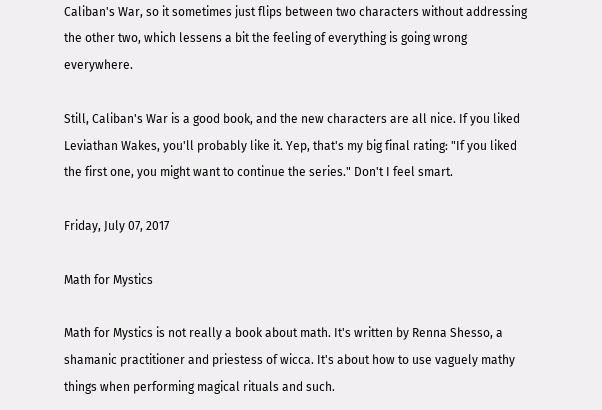Caliban's War, so it sometimes just flips between two characters without addressing the other two, which lessens a bit the feeling of everything is going wrong everywhere.

Still, Caliban's War is a good book, and the new characters are all nice. If you liked Leviathan Wakes, you'll probably like it. Yep, that's my big final rating: "If you liked the first one, you might want to continue the series." Don't I feel smart.

Friday, July 07, 2017

Math for Mystics

Math for Mystics is not really a book about math. It's written by Renna Shesso, a shamanic practitioner and priestess of wicca. It's about how to use vaguely mathy things when performing magical rituals and such.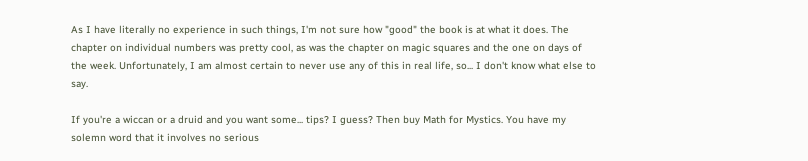As I have literally no experience in such things, I'm not sure how "good" the book is at what it does. The chapter on individual numbers was pretty cool, as was the chapter on magic squares and the one on days of the week. Unfortunately, I am almost certain to never use any of this in real life, so... I don't know what else to say.

If you're a wiccan or a druid and you want some... tips? I guess? Then buy Math for Mystics. You have my solemn word that it involves no serious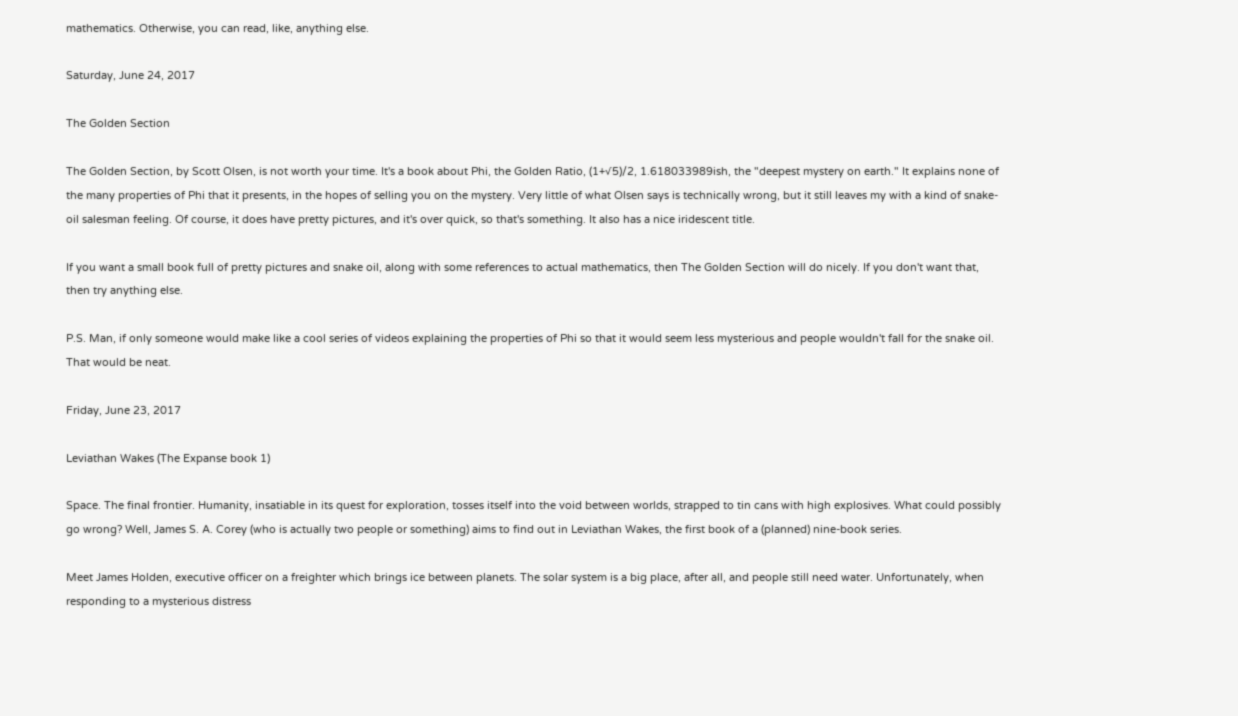mathematics. Otherwise, you can read, like, anything else.

Saturday, June 24, 2017

The Golden Section

The Golden Section, by Scott Olsen, is not worth your time. It's a book about Phi, the Golden Ratio, (1+√5)/2, 1.618033989ish, the "deepest mystery on earth." It explains none of the many properties of Phi that it presents, in the hopes of selling you on the mystery. Very little of what Olsen says is technically wrong, but it still leaves my with a kind of snake-oil salesman feeling. Of course, it does have pretty pictures, and it's over quick, so that's something. It also has a nice iridescent title.

If you want a small book full of pretty pictures and snake oil, along with some references to actual mathematics, then The Golden Section will do nicely. If you don't want that, then try anything else.

P.S. Man, if only someone would make like a cool series of videos explaining the properties of Phi so that it would seem less mysterious and people wouldn't fall for the snake oil. That would be neat.

Friday, June 23, 2017

Leviathan Wakes (The Expanse book 1)

Space. The final frontier. Humanity, insatiable in its quest for exploration, tosses itself into the void between worlds, strapped to tin cans with high explosives. What could possibly go wrong? Well, James S. A. Corey (who is actually two people or something) aims to find out in Leviathan Wakes, the first book of a (planned) nine-book series.

Meet James Holden, executive officer on a freighter which brings ice between planets. The solar system is a big place, after all, and people still need water. Unfortunately, when responding to a mysterious distress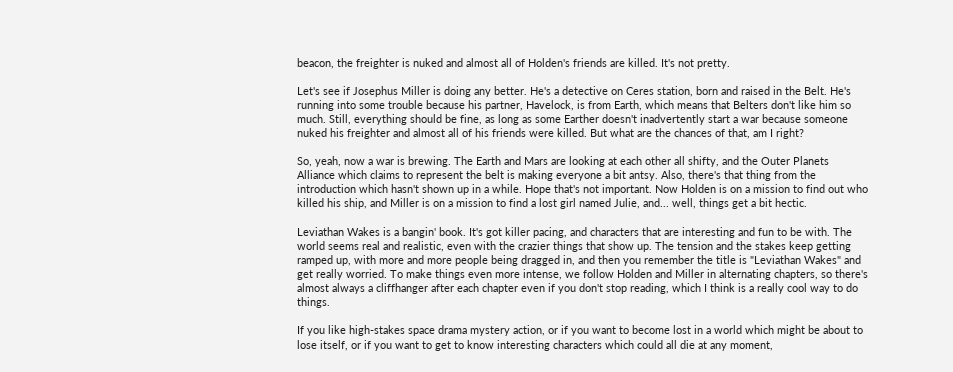beacon, the freighter is nuked and almost all of Holden's friends are killed. It's not pretty.

Let's see if Josephus Miller is doing any better. He's a detective on Ceres station, born and raised in the Belt. He's running into some trouble because his partner, Havelock, is from Earth, which means that Belters don't like him so much. Still, everything should be fine, as long as some Earther doesn't inadvertently start a war because someone nuked his freighter and almost all of his friends were killed. But what are the chances of that, am I right?

So, yeah, now a war is brewing. The Earth and Mars are looking at each other all shifty, and the Outer Planets Alliance which claims to represent the belt is making everyone a bit antsy. Also, there's that thing from the introduction which hasn't shown up in a while. Hope that's not important. Now Holden is on a mission to find out who killed his ship, and Miller is on a mission to find a lost girl named Julie, and... well, things get a bit hectic.

Leviathan Wakes is a bangin' book. It's got killer pacing, and characters that are interesting and fun to be with. The world seems real and realistic, even with the crazier things that show up. The tension and the stakes keep getting ramped up, with more and more people being dragged in, and then you remember the title is "Leviathan Wakes" and get really worried. To make things even more intense, we follow Holden and Miller in alternating chapters, so there's almost always a cliffhanger after each chapter even if you don't stop reading, which I think is a really cool way to do things.

If you like high-stakes space drama mystery action, or if you want to become lost in a world which might be about to lose itself, or if you want to get to know interesting characters which could all die at any moment,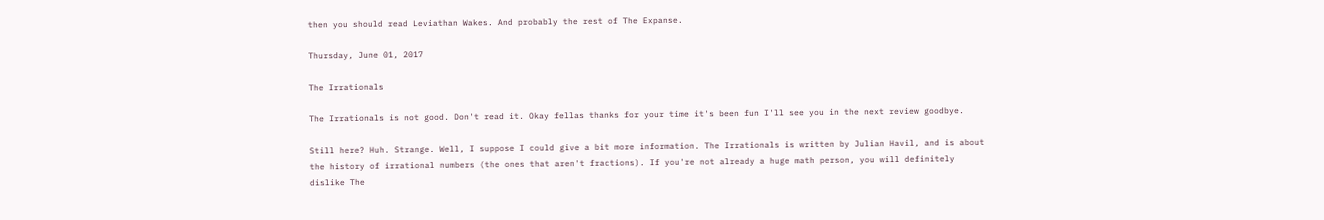then you should read Leviathan Wakes. And probably the rest of The Expanse.

Thursday, June 01, 2017

The Irrationals

The Irrationals is not good. Don't read it. Okay fellas thanks for your time it's been fun I'll see you in the next review goodbye.

Still here? Huh. Strange. Well, I suppose I could give a bit more information. The Irrationals is written by Julian Havil, and is about the history of irrational numbers (the ones that aren't fractions). If you're not already a huge math person, you will definitely dislike The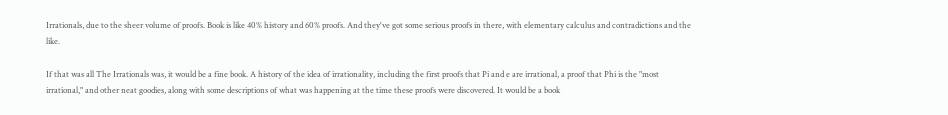Irrationals, due to the sheer volume of proofs. Book is like 40% history and 60% proofs. And they've got some serious proofs in there, with elementary calculus and contradictions and the like.

If that was all The Irrationals was, it would be a fine book. A history of the idea of irrationality, including the first proofs that Pi and e are irrational, a proof that Phi is the "most irrational," and other neat goodies, along with some descriptions of what was happening at the time these proofs were discovered. It would be a book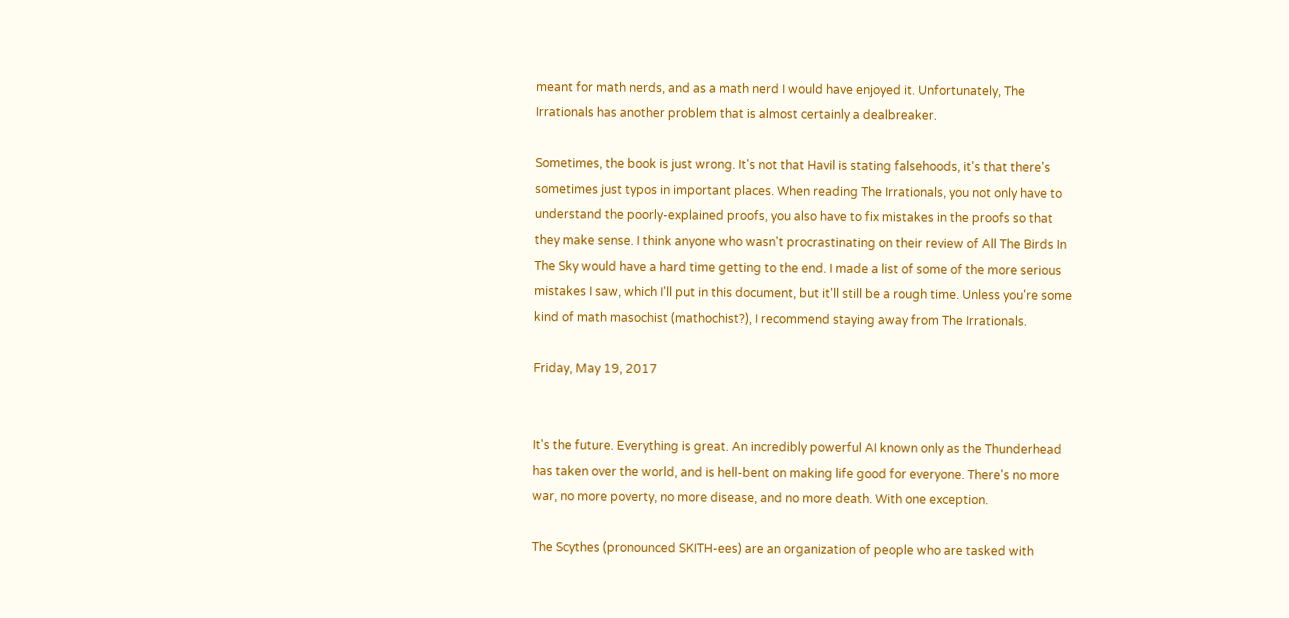meant for math nerds, and as a math nerd I would have enjoyed it. Unfortunately, The Irrationals has another problem that is almost certainly a dealbreaker.

Sometimes, the book is just wrong. It's not that Havil is stating falsehoods, it's that there's sometimes just typos in important places. When reading The Irrationals, you not only have to understand the poorly-explained proofs, you also have to fix mistakes in the proofs so that they make sense. I think anyone who wasn't procrastinating on their review of All The Birds In The Sky would have a hard time getting to the end. I made a list of some of the more serious mistakes I saw, which I'll put in this document, but it'll still be a rough time. Unless you're some kind of math masochist (mathochist?), I recommend staying away from The Irrationals.

Friday, May 19, 2017


It's the future. Everything is great. An incredibly powerful AI known only as the Thunderhead has taken over the world, and is hell-bent on making life good for everyone. There's no more war, no more poverty, no more disease, and no more death. With one exception.

The Scythes (pronounced SKITH-ees) are an organization of people who are tasked with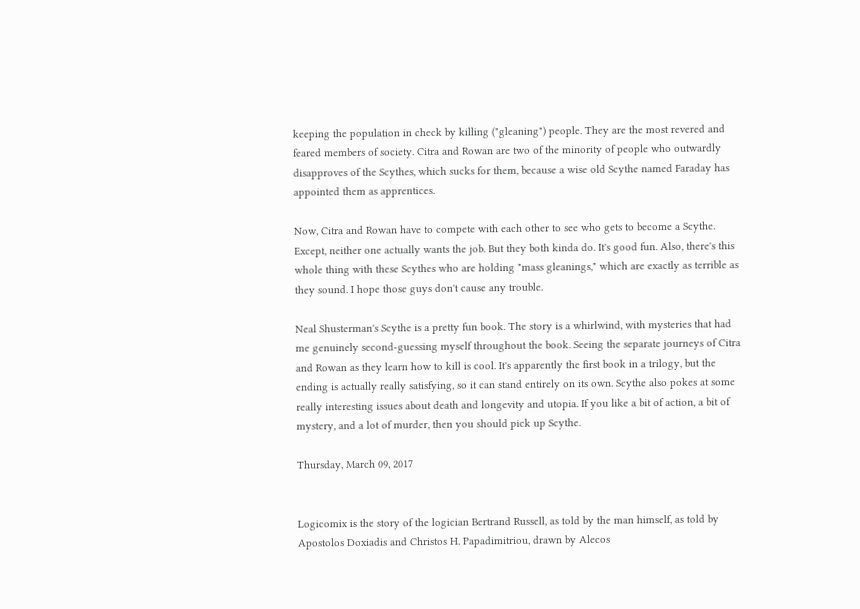keeping the population in check by killing ("gleaning") people. They are the most revered and feared members of society. Citra and Rowan are two of the minority of people who outwardly disapproves of the Scythes, which sucks for them, because a wise old Scythe named Faraday has appointed them as apprentices.

Now, Citra and Rowan have to compete with each other to see who gets to become a Scythe. Except, neither one actually wants the job. But they both kinda do. It's good fun. Also, there's this whole thing with these Scythes who are holding "mass gleanings," which are exactly as terrible as they sound. I hope those guys don't cause any trouble.

Neal Shusterman's Scythe is a pretty fun book. The story is a whirlwind, with mysteries that had me genuinely second-guessing myself throughout the book. Seeing the separate journeys of Citra and Rowan as they learn how to kill is cool. It's apparently the first book in a trilogy, but the ending is actually really satisfying, so it can stand entirely on its own. Scythe also pokes at some really interesting issues about death and longevity and utopia. If you like a bit of action, a bit of mystery, and a lot of murder, then you should pick up Scythe.

Thursday, March 09, 2017


Logicomix is the story of the logician Bertrand Russell, as told by the man himself, as told by Apostolos Doxiadis and Christos H. Papadimitriou, drawn by Alecos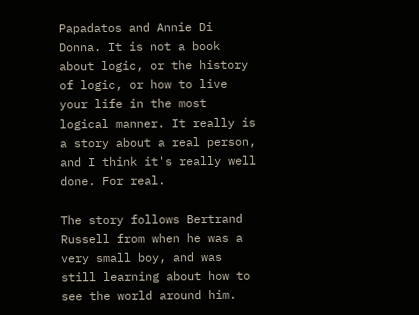Papadatos and Annie Di Donna. It is not a book about logic, or the history of logic, or how to live your life in the most logical manner. It really is a story about a real person, and I think it's really well done. For real.

The story follows Bertrand Russell from when he was a very small boy, and was still learning about how to see the world around him.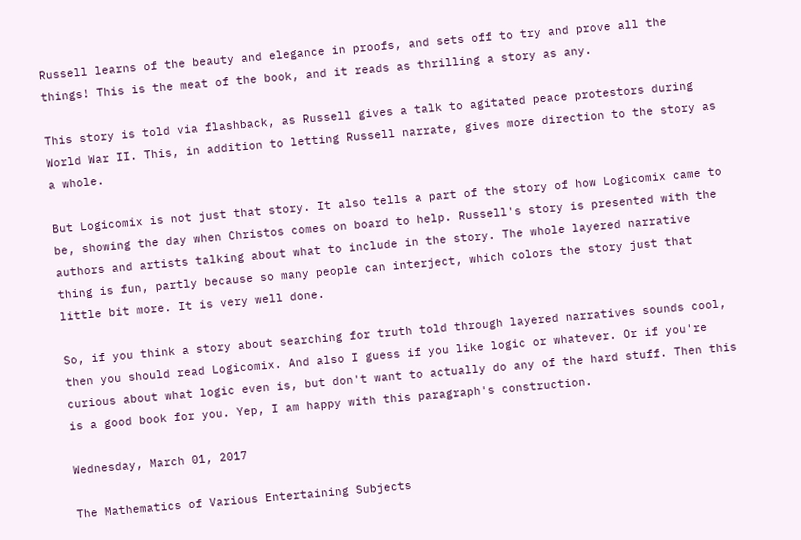Russell learns of the beauty and elegance in proofs, and sets off to try and prove all the things! This is the meat of the book, and it reads as thrilling a story as any.

This story is told via flashback, as Russell gives a talk to agitated peace protestors during World War II. This, in addition to letting Russell narrate, gives more direction to the story as a whole.

But Logicomix is not just that story. It also tells a part of the story of how Logicomix came to be, showing the day when Christos comes on board to help. Russell's story is presented with the authors and artists talking about what to include in the story. The whole layered narrative thing is fun, partly because so many people can interject, which colors the story just that little bit more. It is very well done.

So, if you think a story about searching for truth told through layered narratives sounds cool, then you should read Logicomix. And also I guess if you like logic or whatever. Or if you're curious about what logic even is, but don't want to actually do any of the hard stuff. Then this is a good book for you. Yep, I am happy with this paragraph's construction.

Wednesday, March 01, 2017

The Mathematics of Various Entertaining Subjects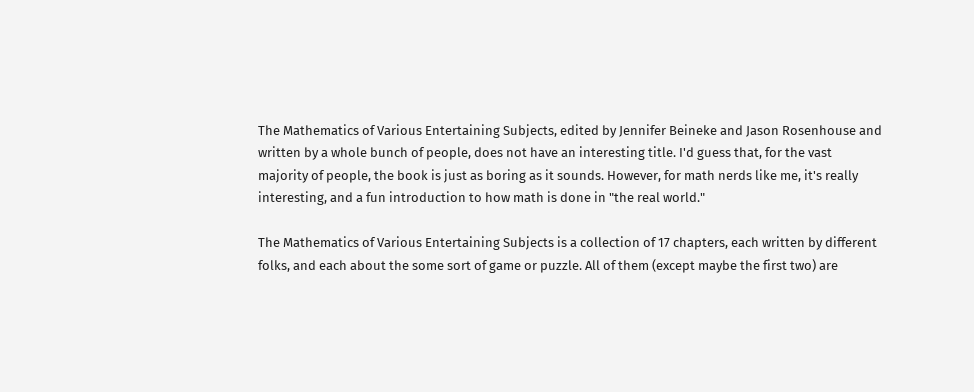The Mathematics of Various Entertaining Subjects, edited by Jennifer Beineke and Jason Rosenhouse and written by a whole bunch of people, does not have an interesting title. I'd guess that, for the vast majority of people, the book is just as boring as it sounds. However, for math nerds like me, it's really interesting, and a fun introduction to how math is done in "the real world."

The Mathematics of Various Entertaining Subjects is a collection of 17 chapters, each written by different folks, and each about the some sort of game or puzzle. All of them (except maybe the first two) are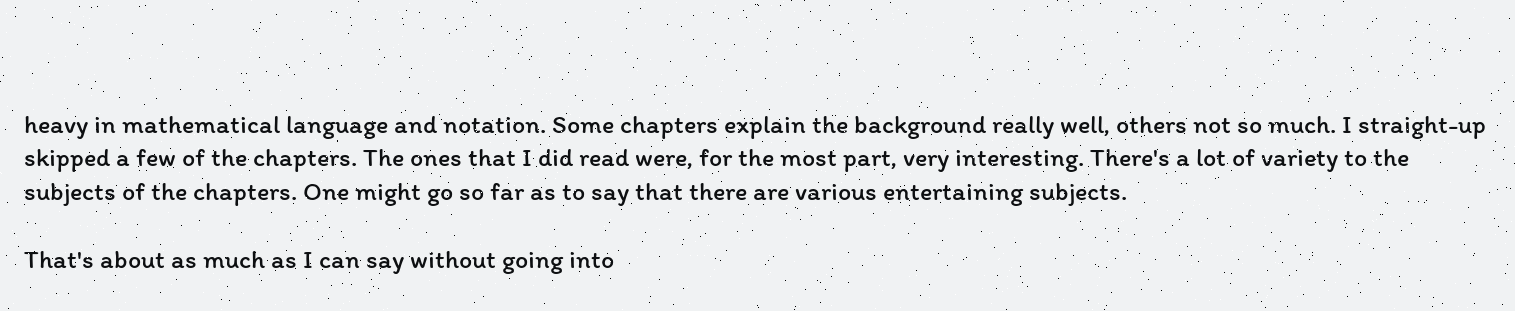heavy in mathematical language and notation. Some chapters explain the background really well, others not so much. I straight-up skipped a few of the chapters. The ones that I did read were, for the most part, very interesting. There's a lot of variety to the subjects of the chapters. One might go so far as to say that there are various entertaining subjects.

That's about as much as I can say without going into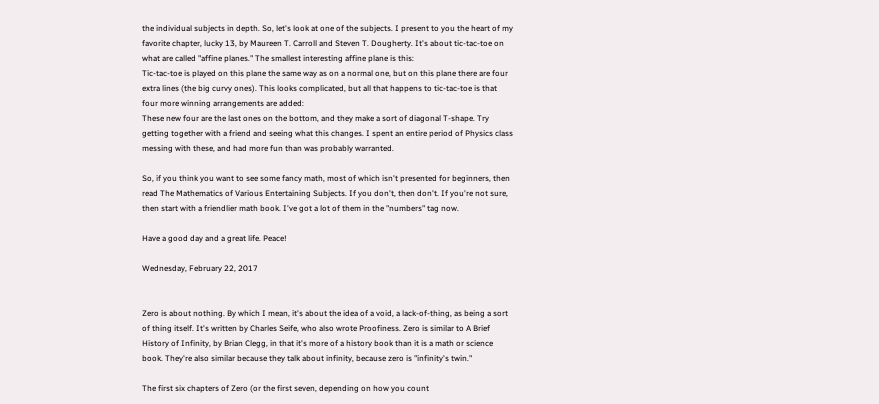the individual subjects in depth. So, let's look at one of the subjects. I present to you the heart of my favorite chapter, lucky 13, by Maureen T. Carroll and Steven T. Dougherty. It's about tic-tac-toe on what are called "affine planes." The smallest interesting affine plane is this:
Tic-tac-toe is played on this plane the same way as on a normal one, but on this plane there are four extra lines (the big curvy ones). This looks complicated, but all that happens to tic-tac-toe is that four more winning arrangements are added:
These new four are the last ones on the bottom, and they make a sort of diagonal T-shape. Try getting together with a friend and seeing what this changes. I spent an entire period of Physics class messing with these, and had more fun than was probably warranted.

So, if you think you want to see some fancy math, most of which isn't presented for beginners, then read The Mathematics of Various Entertaining Subjects. If you don't, then don't. If you're not sure, then start with a friendlier math book. I've got a lot of them in the "numbers" tag now.

Have a good day and a great life. Peace!

Wednesday, February 22, 2017


Zero is about nothing. By which I mean, it's about the idea of a void, a lack-of-thing, as being a sort of thing itself. It's written by Charles Seife, who also wrote Proofiness. Zero is similar to A Brief History of Infinity, by Brian Clegg, in that it's more of a history book than it is a math or science book. They're also similar because they talk about infinity, because zero is "infinity's twin."

The first six chapters of Zero (or the first seven, depending on how you count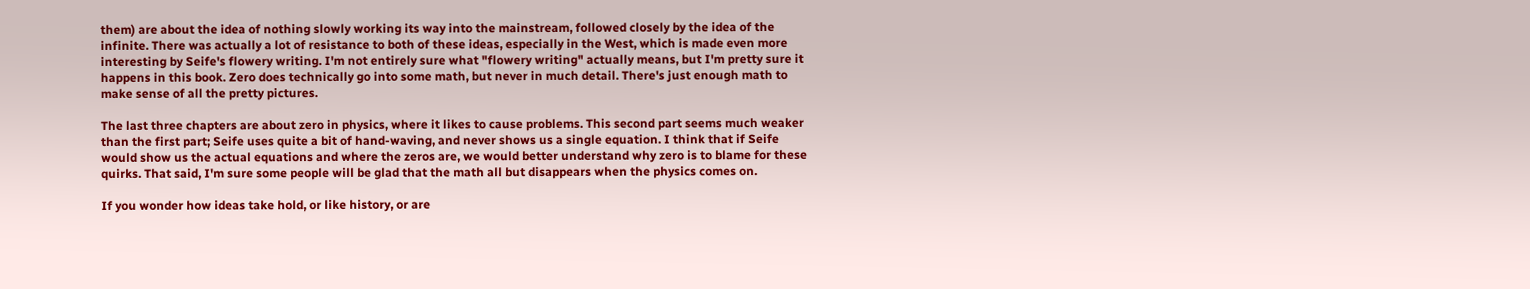them) are about the idea of nothing slowly working its way into the mainstream, followed closely by the idea of the infinite. There was actually a lot of resistance to both of these ideas, especially in the West, which is made even more interesting by Seife's flowery writing. I'm not entirely sure what "flowery writing" actually means, but I'm pretty sure it happens in this book. Zero does technically go into some math, but never in much detail. There's just enough math to make sense of all the pretty pictures.

The last three chapters are about zero in physics, where it likes to cause problems. This second part seems much weaker than the first part; Seife uses quite a bit of hand-waving, and never shows us a single equation. I think that if Seife would show us the actual equations and where the zeros are, we would better understand why zero is to blame for these quirks. That said, I'm sure some people will be glad that the math all but disappears when the physics comes on.

If you wonder how ideas take hold, or like history, or are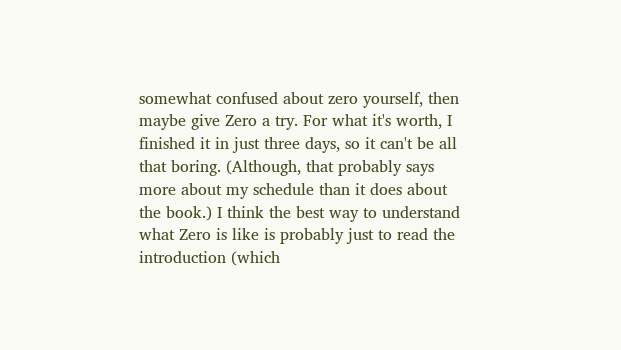somewhat confused about zero yourself, then maybe give Zero a try. For what it's worth, I finished it in just three days, so it can't be all that boring. (Although, that probably says more about my schedule than it does about the book.) I think the best way to understand what Zero is like is probably just to read the introduction (which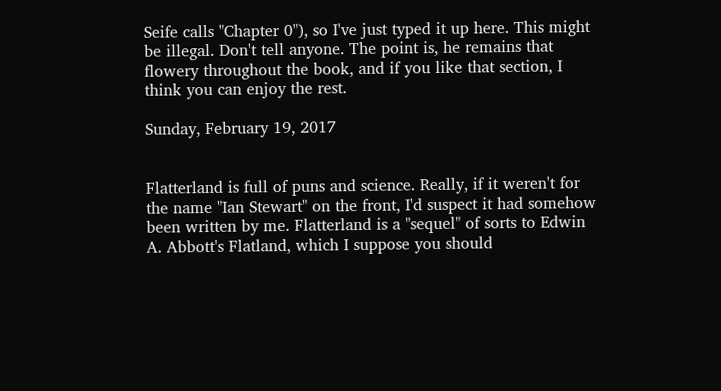Seife calls "Chapter 0"), so I've just typed it up here. This might be illegal. Don't tell anyone. The point is, he remains that flowery throughout the book, and if you like that section, I think you can enjoy the rest.

Sunday, February 19, 2017


Flatterland is full of puns and science. Really, if it weren't for the name "Ian Stewart" on the front, I'd suspect it had somehow been written by me. Flatterland is a "sequel" of sorts to Edwin A. Abbott's Flatland, which I suppose you should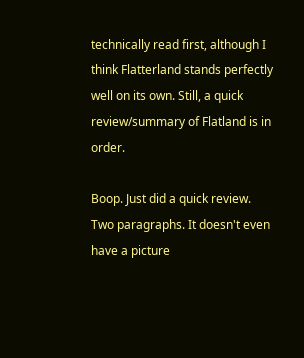technically read first, although I think Flatterland stands perfectly well on its own. Still, a quick review/summary of Flatland is in order.

Boop. Just did a quick review. Two paragraphs. It doesn't even have a picture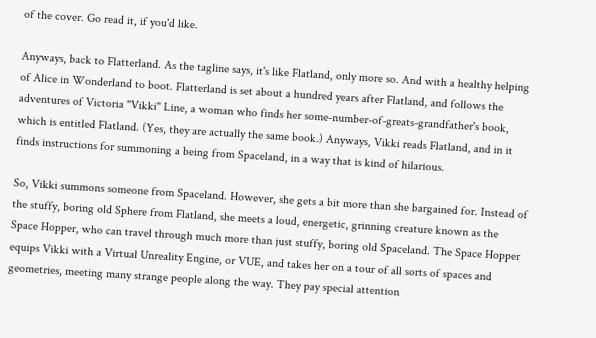of the cover. Go read it, if you'd like.

Anyways, back to Flatterland. As the tagline says, it's like Flatland, only more so. And with a healthy helping of Alice in Wonderland to boot. Flatterland is set about a hundred years after Flatland, and follows the adventures of Victoria "Vikki" Line, a woman who finds her some-number-of-greats-grandfather's book, which is entitled Flatland. (Yes, they are actually the same book.) Anyways, Vikki reads Flatland, and in it finds instructions for summoning a being from Spaceland, in a way that is kind of hilarious.

So, Vikki summons someone from Spaceland. However, she gets a bit more than she bargained for. Instead of the stuffy, boring old Sphere from Flatland, she meets a loud, energetic, grinning creature known as the Space Hopper, who can travel through much more than just stuffy, boring old Spaceland. The Space Hopper equips Vikki with a Virtual Unreality Engine, or VUE, and takes her on a tour of all sorts of spaces and geometries, meeting many strange people along the way. They pay special attention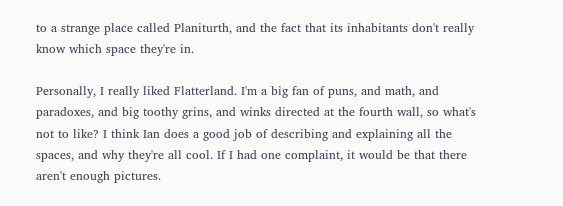to a strange place called Planiturth, and the fact that its inhabitants don't really know which space they're in.

Personally, I really liked Flatterland. I'm a big fan of puns, and math, and paradoxes, and big toothy grins, and winks directed at the fourth wall, so what's not to like? I think Ian does a good job of describing and explaining all the spaces, and why they're all cool. If I had one complaint, it would be that there aren't enough pictures.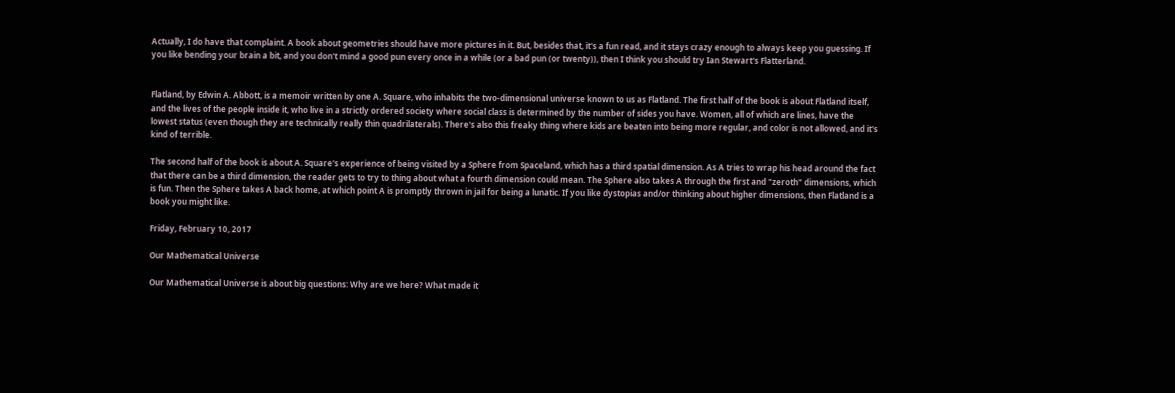Actually, I do have that complaint. A book about geometries should have more pictures in it. But, besides that, it's a fun read, and it stays crazy enough to always keep you guessing. If you like bending your brain a bit, and you don't mind a good pun every once in a while (or a bad pun (or twenty)), then I think you should try Ian Stewart's Flatterland.


Flatland, by Edwin A. Abbott, is a memoir written by one A. Square, who inhabits the two-dimensional universe known to us as Flatland. The first half of the book is about Flatland itself, and the lives of the people inside it, who live in a strictly ordered society where social class is determined by the number of sides you have. Women, all of which are lines, have the lowest status (even though they are technically really thin quadrilaterals). There's also this freaky thing where kids are beaten into being more regular, and color is not allowed, and it's kind of terrible.

The second half of the book is about A. Square's experience of being visited by a Sphere from Spaceland, which has a third spatial dimension. As A tries to wrap his head around the fact that there can be a third dimension, the reader gets to try to thing about what a fourth dimension could mean. The Sphere also takes A through the first and "zeroth" dimensions, which is fun. Then the Sphere takes A back home, at which point A is promptly thrown in jail for being a lunatic. If you like dystopias and/or thinking about higher dimensions, then Flatland is a book you might like.

Friday, February 10, 2017

Our Mathematical Universe

Our Mathematical Universe is about big questions: Why are we here? What made it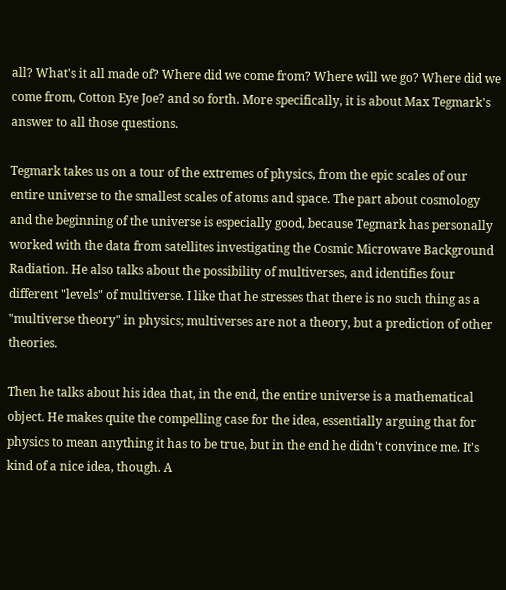all? What's it all made of? Where did we come from? Where will we go? Where did we come from, Cotton Eye Joe? and so forth. More specifically, it is about Max Tegmark's answer to all those questions.

Tegmark takes us on a tour of the extremes of physics, from the epic scales of our entire universe to the smallest scales of atoms and space. The part about cosmology and the beginning of the universe is especially good, because Tegmark has personally worked with the data from satellites investigating the Cosmic Microwave Background Radiation. He also talks about the possibility of multiverses, and identifies four different "levels" of multiverse. I like that he stresses that there is no such thing as a "multiverse theory" in physics; multiverses are not a theory, but a prediction of other theories.

Then he talks about his idea that, in the end, the entire universe is a mathematical object. He makes quite the compelling case for the idea, essentially arguing that for physics to mean anything it has to be true, but in the end he didn't convince me. It's kind of a nice idea, though. A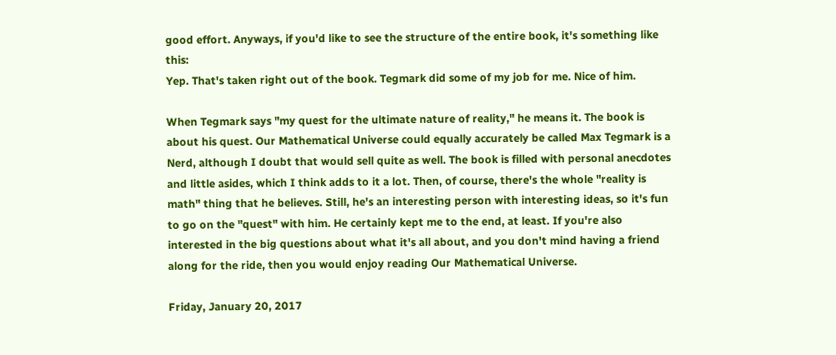good effort. Anyways, if you'd like to see the structure of the entire book, it's something like this:
Yep. That's taken right out of the book. Tegmark did some of my job for me. Nice of him.

When Tegmark says "my quest for the ultimate nature of reality," he means it. The book is about his quest. Our Mathematical Universe could equally accurately be called Max Tegmark is a Nerd, although I doubt that would sell quite as well. The book is filled with personal anecdotes and little asides, which I think adds to it a lot. Then, of course, there's the whole "reality is math" thing that he believes. Still, he's an interesting person with interesting ideas, so it's fun to go on the "quest" with him. He certainly kept me to the end, at least. If you're also interested in the big questions about what it's all about, and you don't mind having a friend along for the ride, then you would enjoy reading Our Mathematical Universe.

Friday, January 20, 2017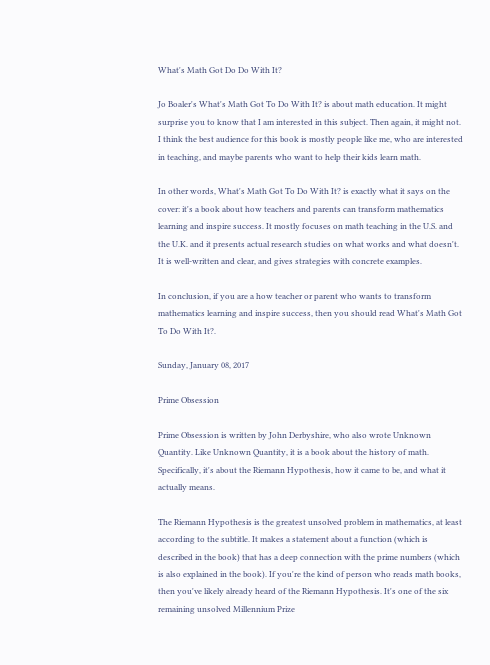What's Math Got Do Do With It?

Jo Boaler's What's Math Got To Do With It? is about math education. It might surprise you to know that I am interested in this subject. Then again, it might not. I think the best audience for this book is mostly people like me, who are interested in teaching, and maybe parents who want to help their kids learn math.

In other words, What's Math Got To Do With It? is exactly what it says on the cover: it's a book about how teachers and parents can transform mathematics learning and inspire success. It mostly focuses on math teaching in the U.S. and the U.K. and it presents actual research studies on what works and what doesn't. It is well-written and clear, and gives strategies with concrete examples.

In conclusion, if you are a how teacher or parent who wants to transform mathematics learning and inspire success, then you should read What's Math Got To Do With It?.

Sunday, January 08, 2017

Prime Obsession

Prime Obsession is written by John Derbyshire, who also wrote Unknown Quantity. Like Unknown Quantity, it is a book about the history of math. Specifically, it's about the Riemann Hypothesis, how it came to be, and what it actually means.

The Riemann Hypothesis is the greatest unsolved problem in mathematics, at least according to the subtitle. It makes a statement about a function (which is described in the book) that has a deep connection with the prime numbers (which is also explained in the book). If you're the kind of person who reads math books, then you've likely already heard of the Riemann Hypothesis. It's one of the six remaining unsolved Millennium Prize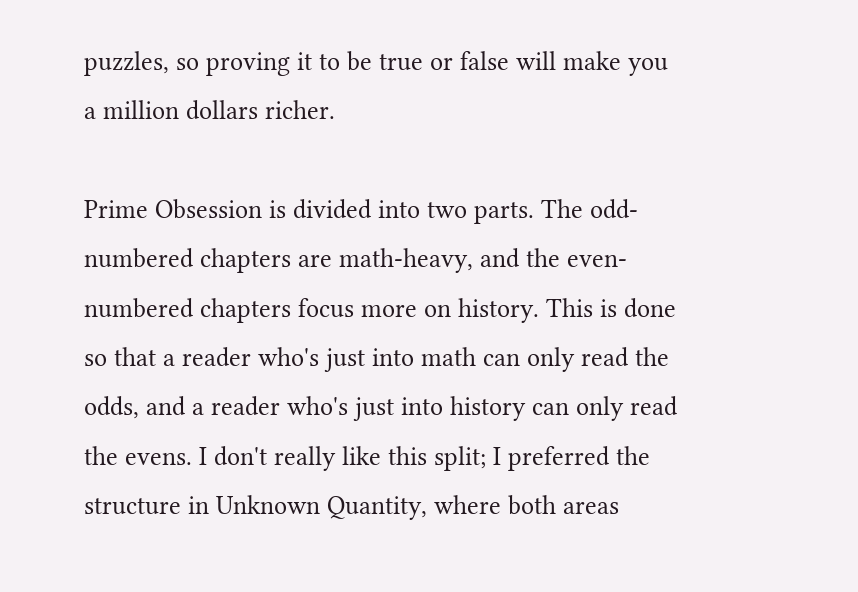puzzles, so proving it to be true or false will make you a million dollars richer.

Prime Obsession is divided into two parts. The odd-numbered chapters are math-heavy, and the even-numbered chapters focus more on history. This is done so that a reader who's just into math can only read the odds, and a reader who's just into history can only read the evens. I don't really like this split; I preferred the structure in Unknown Quantity, where both areas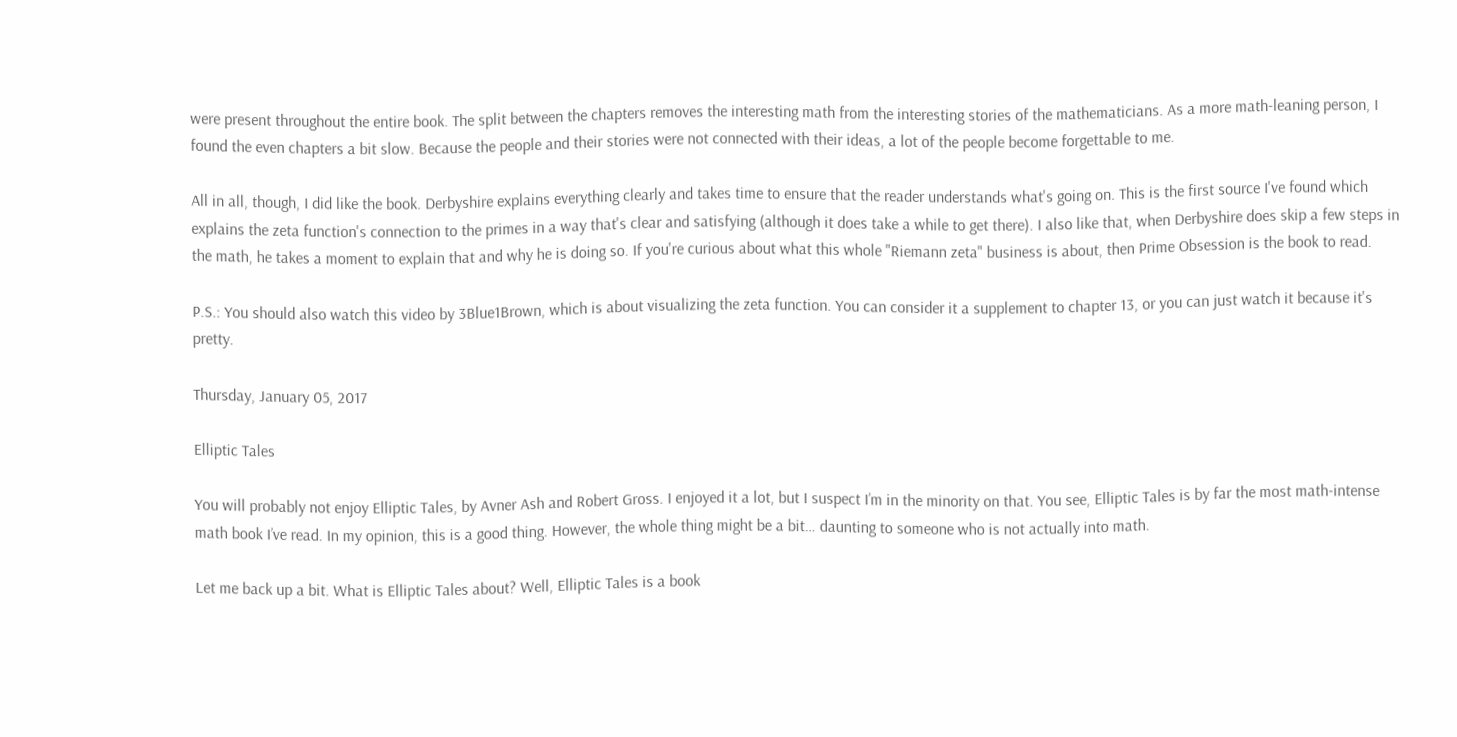were present throughout the entire book. The split between the chapters removes the interesting math from the interesting stories of the mathematicians. As a more math-leaning person, I found the even chapters a bit slow. Because the people and their stories were not connected with their ideas, a lot of the people become forgettable to me.

All in all, though, I did like the book. Derbyshire explains everything clearly and takes time to ensure that the reader understands what's going on. This is the first source I've found which explains the zeta function's connection to the primes in a way that's clear and satisfying (although it does take a while to get there). I also like that, when Derbyshire does skip a few steps in the math, he takes a moment to explain that and why he is doing so. If you're curious about what this whole "Riemann zeta" business is about, then Prime Obsession is the book to read.

P.S.: You should also watch this video by 3Blue1Brown, which is about visualizing the zeta function. You can consider it a supplement to chapter 13, or you can just watch it because it's pretty.

Thursday, January 05, 2017

Elliptic Tales

You will probably not enjoy Elliptic Tales, by Avner Ash and Robert Gross. I enjoyed it a lot, but I suspect I’m in the minority on that. You see, Elliptic Tales is by far the most math-intense math book I’ve read. In my opinion, this is a good thing. However, the whole thing might be a bit… daunting to someone who is not actually into math.

Let me back up a bit. What is Elliptic Tales about? Well, Elliptic Tales is a book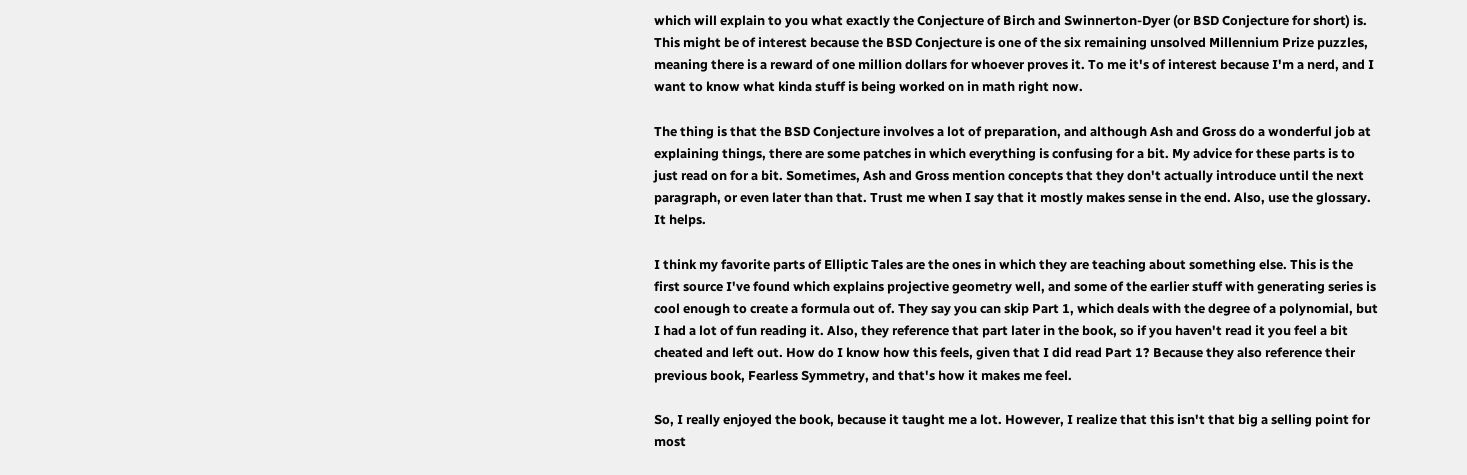which will explain to you what exactly the Conjecture of Birch and Swinnerton-Dyer (or BSD Conjecture for short) is. This might be of interest because the BSD Conjecture is one of the six remaining unsolved Millennium Prize puzzles, meaning there is a reward of one million dollars for whoever proves it. To me it's of interest because I'm a nerd, and I want to know what kinda stuff is being worked on in math right now.

The thing is that the BSD Conjecture involves a lot of preparation, and although Ash and Gross do a wonderful job at explaining things, there are some patches in which everything is confusing for a bit. My advice for these parts is to just read on for a bit. Sometimes, Ash and Gross mention concepts that they don't actually introduce until the next paragraph, or even later than that. Trust me when I say that it mostly makes sense in the end. Also, use the glossary. It helps.

I think my favorite parts of Elliptic Tales are the ones in which they are teaching about something else. This is the first source I've found which explains projective geometry well, and some of the earlier stuff with generating series is cool enough to create a formula out of. They say you can skip Part 1, which deals with the degree of a polynomial, but I had a lot of fun reading it. Also, they reference that part later in the book, so if you haven't read it you feel a bit cheated and left out. How do I know how this feels, given that I did read Part 1? Because they also reference their previous book, Fearless Symmetry, and that's how it makes me feel.

So, I really enjoyed the book, because it taught me a lot. However, I realize that this isn't that big a selling point for most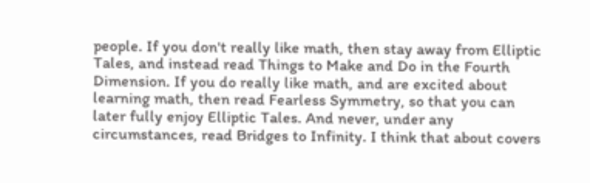people. If you don't really like math, then stay away from Elliptic Tales, and instead read Things to Make and Do in the Fourth Dimension. If you do really like math, and are excited about learning math, then read Fearless Symmetry, so that you can later fully enjoy Elliptic Tales. And never, under any circumstances, read Bridges to Infinity. I think that about covers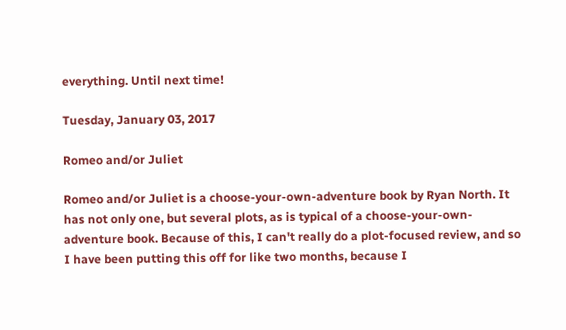everything. Until next time!

Tuesday, January 03, 2017

Romeo and/or Juliet

Romeo and/or Juliet is a choose-your-own-adventure book by Ryan North. It has not only one, but several plots, as is typical of a choose-your-own-adventure book. Because of this, I can't really do a plot-focused review, and so I have been putting this off for like two months, because I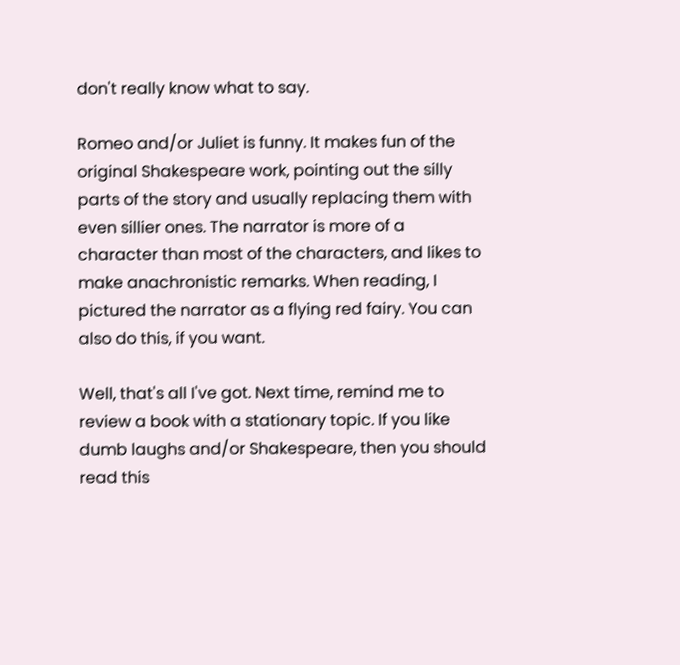don't really know what to say.

Romeo and/or Juliet is funny. It makes fun of the original Shakespeare work, pointing out the silly parts of the story and usually replacing them with even sillier ones. The narrator is more of a character than most of the characters, and likes to make anachronistic remarks. When reading, I pictured the narrator as a flying red fairy. You can also do this, if you want.

Well, that's all I've got. Next time, remind me to review a book with a stationary topic. If you like dumb laughs and/or Shakespeare, then you should read this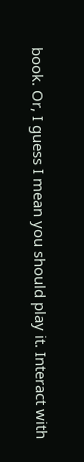book. Or, I guess I mean you should play it. Interact with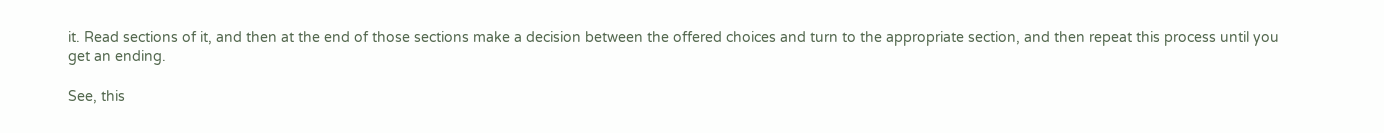it. Read sections of it, and then at the end of those sections make a decision between the offered choices and turn to the appropriate section, and then repeat this process until you get an ending.

See, this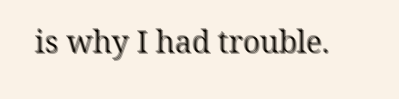is why I had trouble.